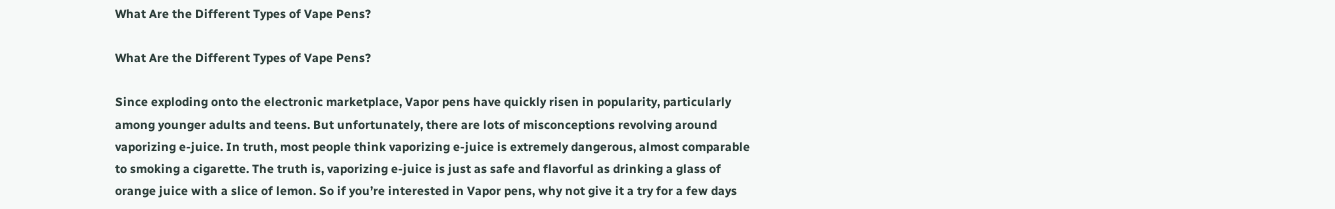What Are the Different Types of Vape Pens?

What Are the Different Types of Vape Pens?

Since exploding onto the electronic marketplace, Vapor pens have quickly risen in popularity, particularly among younger adults and teens. But unfortunately, there are lots of misconceptions revolving around vaporizing e-juice. In truth, most people think vaporizing e-juice is extremely dangerous, almost comparable to smoking a cigarette. The truth is, vaporizing e-juice is just as safe and flavorful as drinking a glass of orange juice with a slice of lemon. So if you’re interested in Vapor pens, why not give it a try for a few days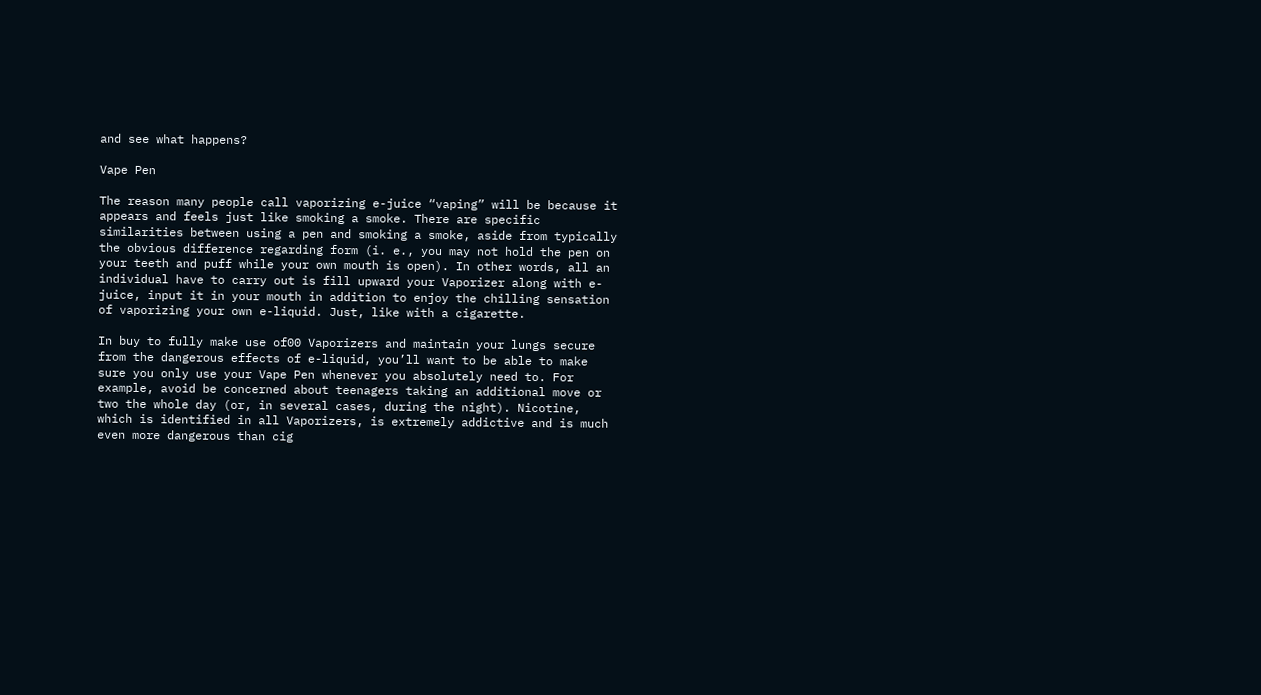and see what happens?

Vape Pen

The reason many people call vaporizing e-juice “vaping” will be because it appears and feels just like smoking a smoke. There are specific similarities between using a pen and smoking a smoke, aside from typically the obvious difference regarding form (i. e., you may not hold the pen on your teeth and puff while your own mouth is open). In other words, all an individual have to carry out is fill upward your Vaporizer along with e-juice, input it in your mouth in addition to enjoy the chilling sensation of vaporizing your own e-liquid. Just, like with a cigarette.

In buy to fully make use of00 Vaporizers and maintain your lungs secure from the dangerous effects of e-liquid, you’ll want to be able to make sure you only use your Vape Pen whenever you absolutely need to. For example, avoid be concerned about teenagers taking an additional move or two the whole day (or, in several cases, during the night). Nicotine, which is identified in all Vaporizers, is extremely addictive and is much even more dangerous than cig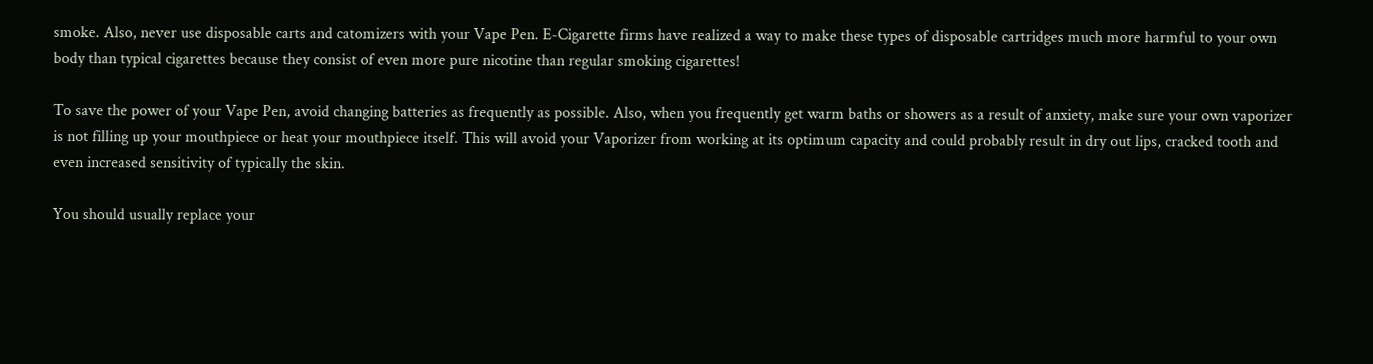smoke. Also, never use disposable carts and catomizers with your Vape Pen. E-Cigarette firms have realized a way to make these types of disposable cartridges much more harmful to your own body than typical cigarettes because they consist of even more pure nicotine than regular smoking cigarettes!

To save the power of your Vape Pen, avoid changing batteries as frequently as possible. Also, when you frequently get warm baths or showers as a result of anxiety, make sure your own vaporizer is not filling up your mouthpiece or heat your mouthpiece itself. This will avoid your Vaporizer from working at its optimum capacity and could probably result in dry out lips, cracked tooth and even increased sensitivity of typically the skin.

You should usually replace your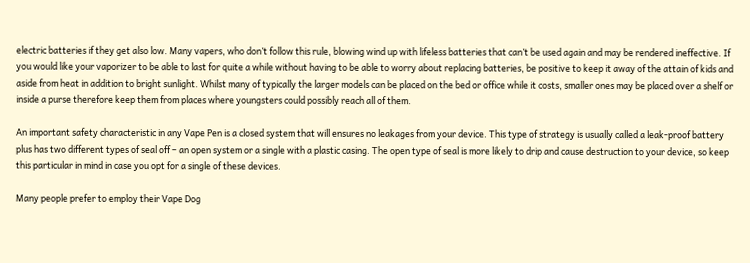electric batteries if they get also low. Many vapers, who don’t follow this rule, blowing wind up with lifeless batteries that can’t be used again and may be rendered ineffective. If you would like your vaporizer to be able to last for quite a while without having to be able to worry about replacing batteries, be positive to keep it away of the attain of kids and aside from heat in addition to bright sunlight. Whilst many of typically the larger models can be placed on the bed or office while it costs, smaller ones may be placed over a shelf or inside a purse therefore keep them from places where youngsters could possibly reach all of them.

An important safety characteristic in any Vape Pen is a closed system that will ensures no leakages from your device. This type of strategy is usually called a leak-proof battery plus has two different types of seal off – an open system or a single with a plastic casing. The open type of seal is more likely to drip and cause destruction to your device, so keep this particular in mind in case you opt for a single of these devices.

Many people prefer to employ their Vape Dog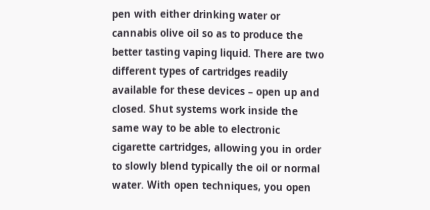pen with either drinking water or cannabis olive oil so as to produce the better tasting vaping liquid. There are two different types of cartridges readily available for these devices – open up and closed. Shut systems work inside the same way to be able to electronic cigarette cartridges, allowing you in order to slowly blend typically the oil or normal water. With open techniques, you open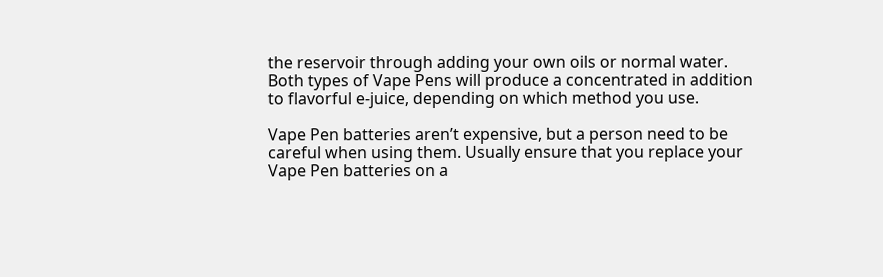the reservoir through adding your own oils or normal water. Both types of Vape Pens will produce a concentrated in addition to flavorful e-juice, depending on which method you use.

Vape Pen batteries aren’t expensive, but a person need to be careful when using them. Usually ensure that you replace your Vape Pen batteries on a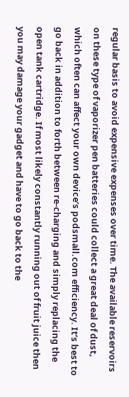regular basis to avoid expensive expenses over time. The available reservoirs on these type of vaporizer pen batteries could collect a great deal of dust, which often can affect your own device’s podsmall.com efficiency. It’s best to go back in addition to forth between re-charging and simply replacing the open tank cartridge. If most likely constantly running out of fruit juice then you may damage your gadget and have to go back to the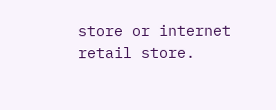store or internet retail store.